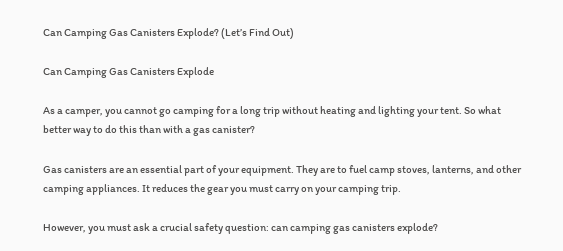Can Camping Gas Canisters Explode? (Let’s Find Out)

Can Camping Gas Canisters Explode

As a camper, you cannot go camping for a long trip without heating and lighting your tent. So what better way to do this than with a gas canister?

Gas canisters are an essential part of your equipment. They are to fuel camp stoves, lanterns, and other camping appliances. It reduces the gear you must carry on your camping trip.

However, you must ask a crucial safety question: can camping gas canisters explode?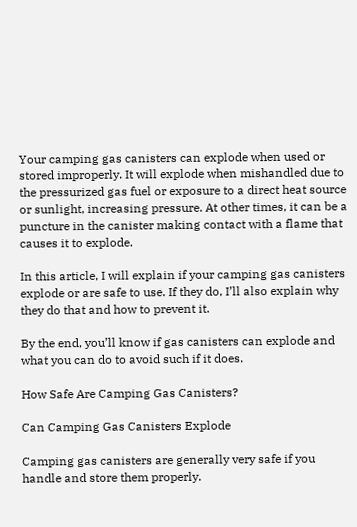Your camping gas canisters can explode when used or stored improperly. It will explode when mishandled due to the pressurized gas fuel or exposure to a direct heat source or sunlight, increasing pressure. At other times, it can be a puncture in the canister making contact with a flame that causes it to explode.

In this article, I will explain if your camping gas canisters explode or are safe to use. If they do, I’ll also explain why they do that and how to prevent it.

By the end, you’ll know if gas canisters can explode and what you can do to avoid such if it does.

How Safe Are Camping Gas Canisters?

Can Camping Gas Canisters Explode

Camping gas canisters are generally very safe if you handle and store them properly.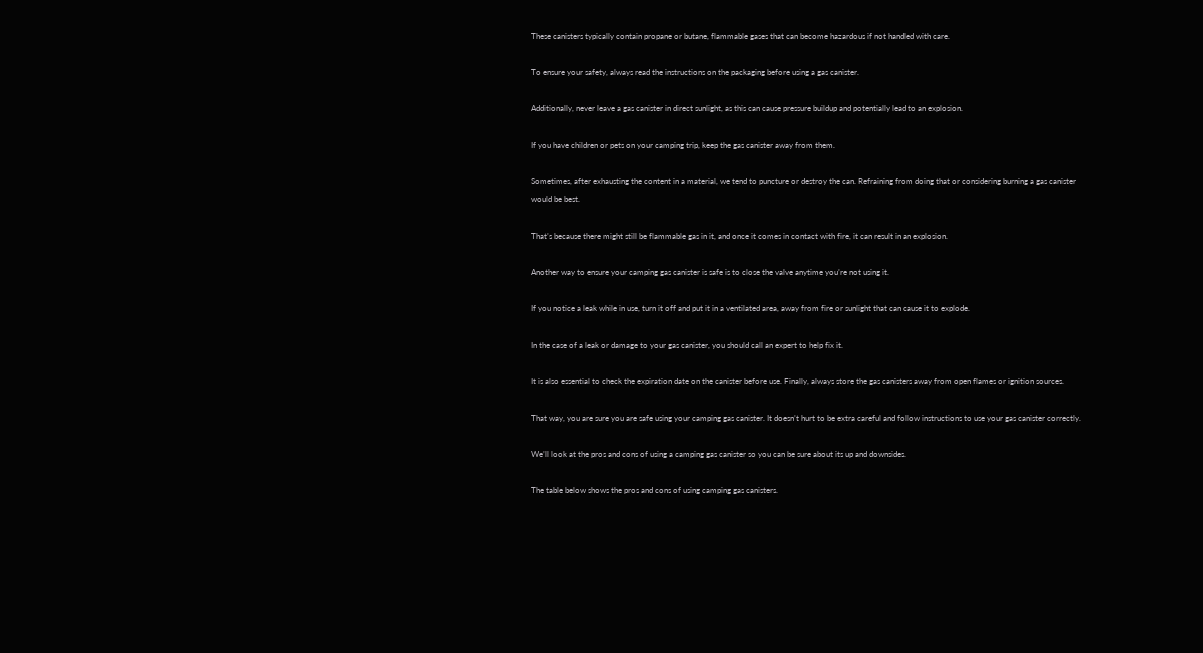These canisters typically contain propane or butane, flammable gases that can become hazardous if not handled with care.

To ensure your safety, always read the instructions on the packaging before using a gas canister.

Additionally, never leave a gas canister in direct sunlight, as this can cause pressure buildup and potentially lead to an explosion.

If you have children or pets on your camping trip, keep the gas canister away from them.

Sometimes, after exhausting the content in a material, we tend to puncture or destroy the can. Refraining from doing that or considering burning a gas canister would be best.

That’s because there might still be flammable gas in it, and once it comes in contact with fire, it can result in an explosion.

Another way to ensure your camping gas canister is safe is to close the valve anytime you’re not using it.

If you notice a leak while in use, turn it off and put it in a ventilated area, away from fire or sunlight that can cause it to explode.

In the case of a leak or damage to your gas canister, you should call an expert to help fix it.

It is also essential to check the expiration date on the canister before use. Finally, always store the gas canisters away from open flames or ignition sources.

That way, you are sure you are safe using your camping gas canister. It doesn’t hurt to be extra careful and follow instructions to use your gas canister correctly.

We’ll look at the pros and cons of using a camping gas canister so you can be sure about its up and downsides.

The table below shows the pros and cons of using camping gas canisters.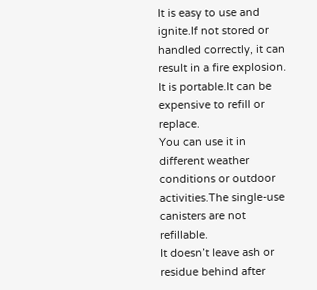It is easy to use and ignite.If not stored or handled correctly, it can result in a fire explosion.
It is portable.It can be expensive to refill or replace.
You can use it in different weather conditions or outdoor activities.The single-use canisters are not refillable.
It doesn’t leave ash or residue behind after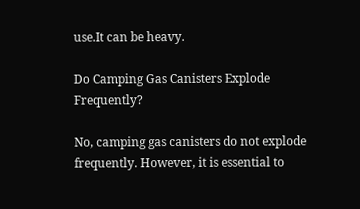use.It can be heavy.

Do Camping Gas Canisters Explode Frequently?

No, camping gas canisters do not explode frequently. However, it is essential to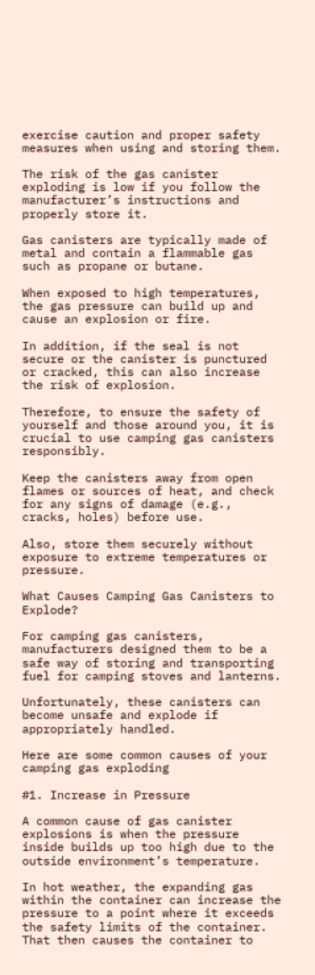exercise caution and proper safety measures when using and storing them.

The risk of the gas canister exploding is low if you follow the manufacturer’s instructions and properly store it.

Gas canisters are typically made of metal and contain a flammable gas such as propane or butane.

When exposed to high temperatures, the gas pressure can build up and cause an explosion or fire.

In addition, if the seal is not secure or the canister is punctured or cracked, this can also increase the risk of explosion.

Therefore, to ensure the safety of yourself and those around you, it is crucial to use camping gas canisters responsibly.

Keep the canisters away from open flames or sources of heat, and check for any signs of damage (e.g., cracks, holes) before use.

Also, store them securely without exposure to extreme temperatures or pressure.

What Causes Camping Gas Canisters to Explode?

For camping gas canisters, manufacturers designed them to be a safe way of storing and transporting fuel for camping stoves and lanterns.

Unfortunately, these canisters can become unsafe and explode if appropriately handled.

Here are some common causes of your camping gas exploding

#1. Increase in Pressure

A common cause of gas canister explosions is when the pressure inside builds up too high due to the outside environment’s temperature.

In hot weather, the expanding gas within the container can increase the pressure to a point where it exceeds the safety limits of the container. That then causes the container to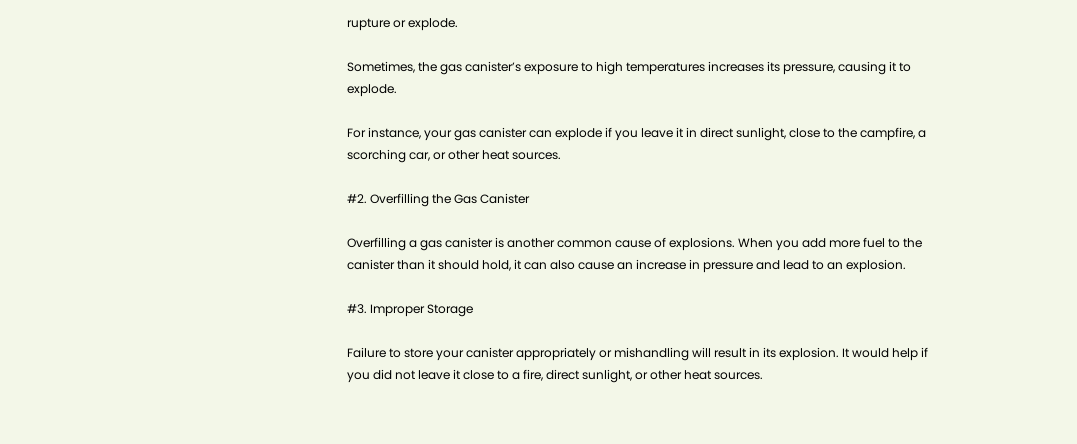rupture or explode.

Sometimes, the gas canister’s exposure to high temperatures increases its pressure, causing it to explode.

For instance, your gas canister can explode if you leave it in direct sunlight, close to the campfire, a scorching car, or other heat sources.

#2. Overfilling the Gas Canister

Overfilling a gas canister is another common cause of explosions. When you add more fuel to the canister than it should hold, it can also cause an increase in pressure and lead to an explosion.

#3. Improper Storage

Failure to store your canister appropriately or mishandling will result in its explosion. It would help if you did not leave it close to a fire, direct sunlight, or other heat sources.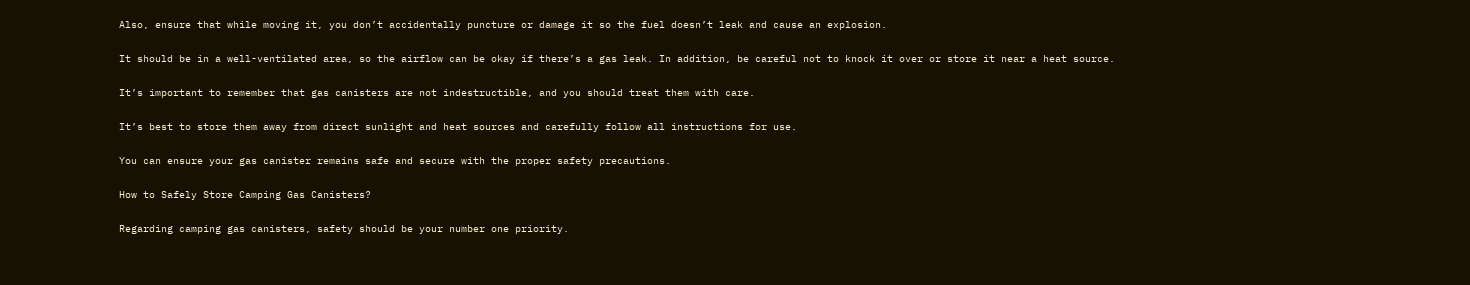Also, ensure that while moving it, you don’t accidentally puncture or damage it so the fuel doesn’t leak and cause an explosion.

It should be in a well-ventilated area, so the airflow can be okay if there’s a gas leak. In addition, be careful not to knock it over or store it near a heat source.

It’s important to remember that gas canisters are not indestructible, and you should treat them with care.

It’s best to store them away from direct sunlight and heat sources and carefully follow all instructions for use.

You can ensure your gas canister remains safe and secure with the proper safety precautions.

How to Safely Store Camping Gas Canisters?

Regarding camping gas canisters, safety should be your number one priority.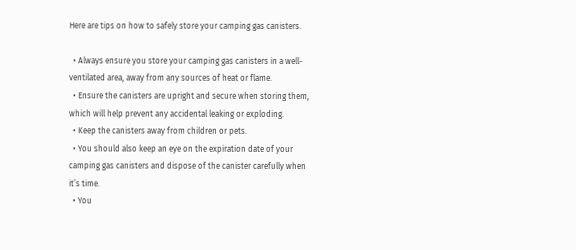Here are tips on how to safely store your camping gas canisters.

  • Always ensure you store your camping gas canisters in a well-ventilated area, away from any sources of heat or flame.
  • Ensure the canisters are upright and secure when storing them, which will help prevent any accidental leaking or exploding.
  • Keep the canisters away from children or pets.
  • You should also keep an eye on the expiration date of your camping gas canisters and dispose of the canister carefully when it’s time.
  • You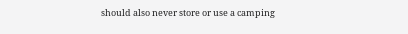should also never store or use a camping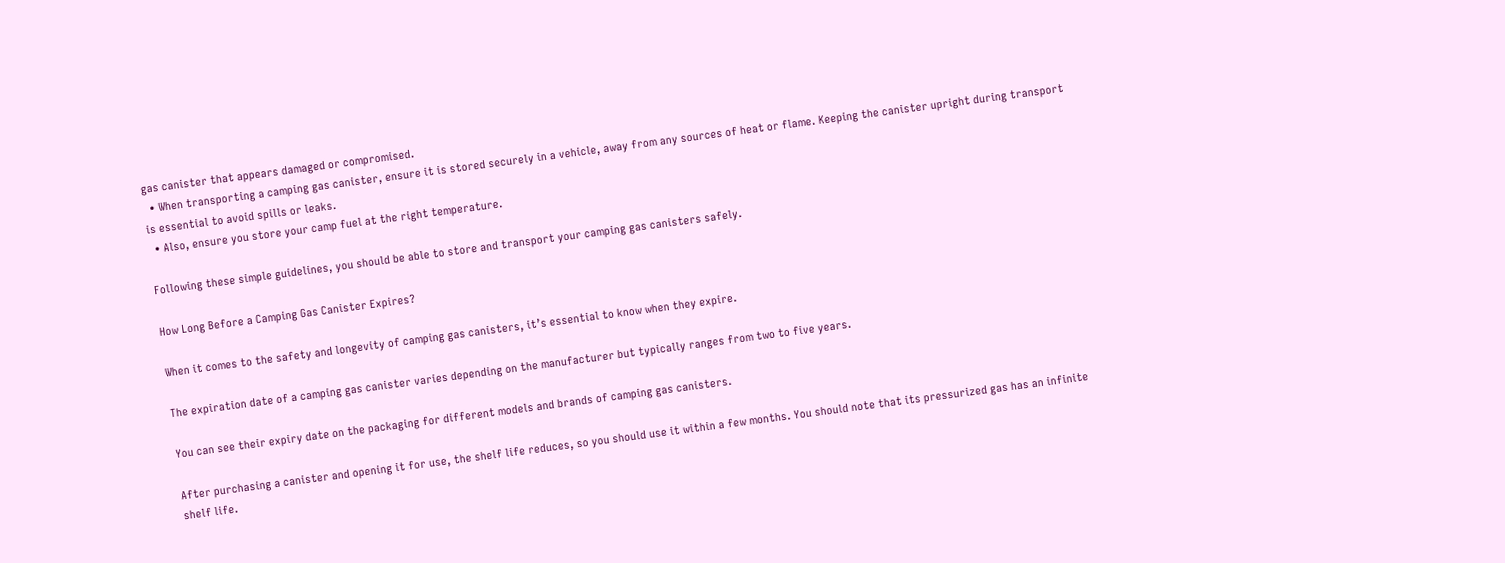gas canister that appears damaged or compromised.
  • When transporting a camping gas canister, ensure it is stored securely in a vehicle, away from any sources of heat or flame. Keeping the canister upright during transport is essential to avoid spills or leaks.
  • Also, ensure you store your camp fuel at the right temperature.

Following these simple guidelines, you should be able to store and transport your camping gas canisters safely.

How Long Before a Camping Gas Canister Expires?

When it comes to the safety and longevity of camping gas canisters, it’s essential to know when they expire.

The expiration date of a camping gas canister varies depending on the manufacturer but typically ranges from two to five years.

You can see their expiry date on the packaging for different models and brands of camping gas canisters.

After purchasing a canister and opening it for use, the shelf life reduces, so you should use it within a few months. You should note that its pressurized gas has an infinite shelf life.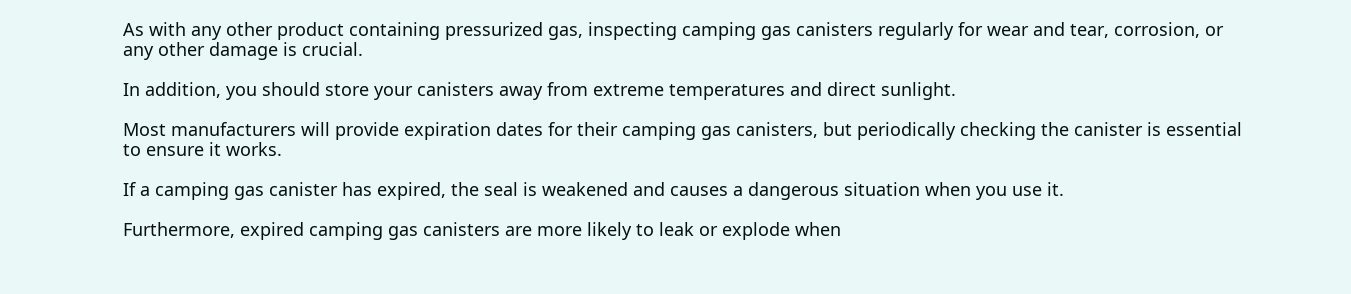As with any other product containing pressurized gas, inspecting camping gas canisters regularly for wear and tear, corrosion, or any other damage is crucial.

In addition, you should store your canisters away from extreme temperatures and direct sunlight.

Most manufacturers will provide expiration dates for their camping gas canisters, but periodically checking the canister is essential to ensure it works.

If a camping gas canister has expired, the seal is weakened and causes a dangerous situation when you use it.

Furthermore, expired camping gas canisters are more likely to leak or explode when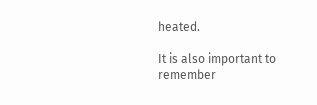heated.

It is also important to remember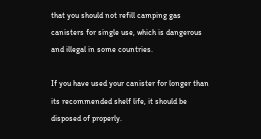that you should not refill camping gas canisters for single use, which is dangerous and illegal in some countries.

If you have used your canister for longer than its recommended shelf life, it should be disposed of properly.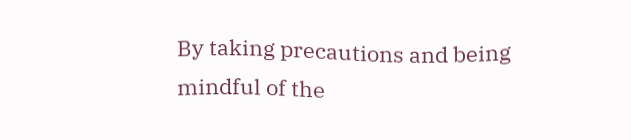By taking precautions and being mindful of the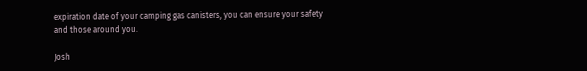expiration date of your camping gas canisters, you can ensure your safety and those around you.

Josh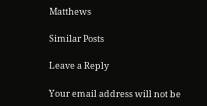Matthews

Similar Posts

Leave a Reply

Your email address will not be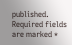published. Required fields are marked *